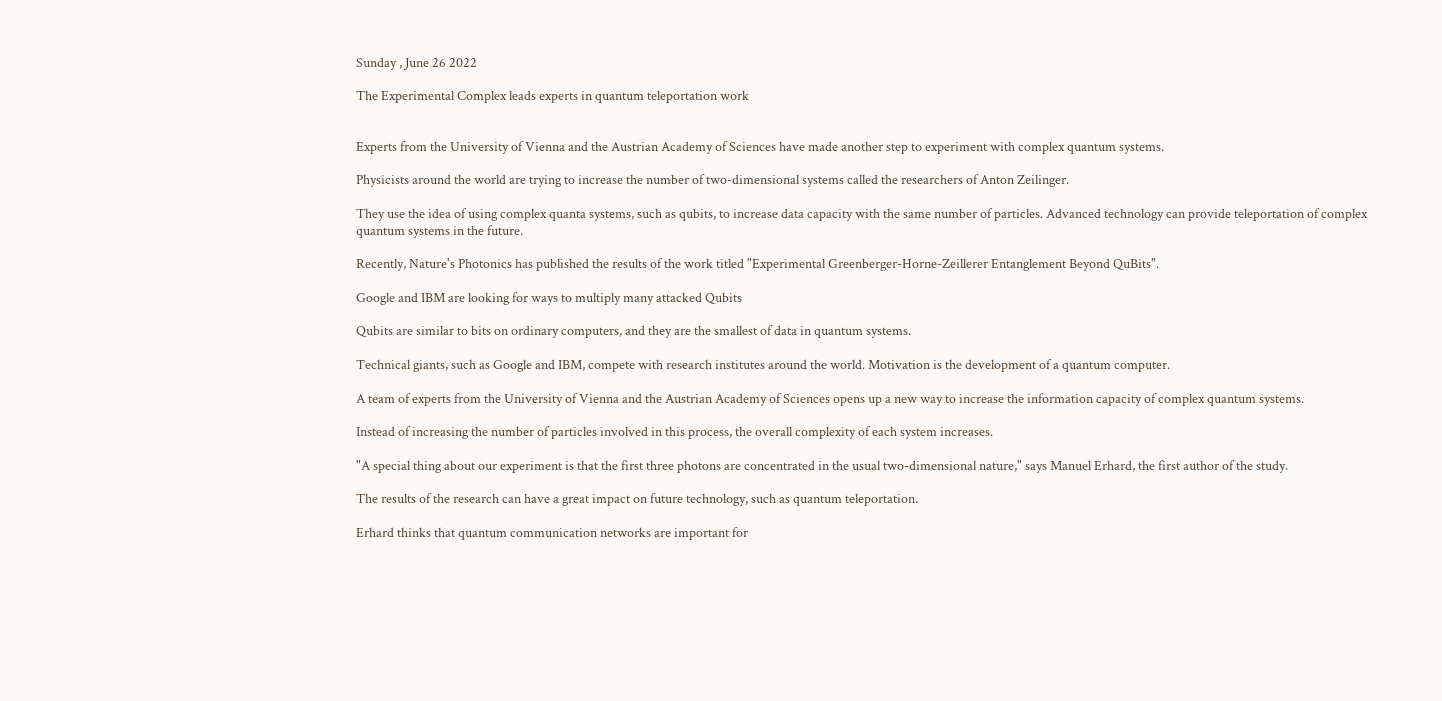Sunday , June 26 2022

The Experimental Complex leads experts in quantum teleportation work


Experts from the University of Vienna and the Austrian Academy of Sciences have made another step to experiment with complex quantum systems.

Physicists around the world are trying to increase the number of two-dimensional systems called the researchers of Anton Zeilinger.

They use the idea of using complex quanta systems, such as qubits, to increase data capacity with the same number of particles. Advanced technology can provide teleportation of complex quantum systems in the future.

Recently, Nature's Photonics has published the results of the work titled "Experimental Greenberger-Horne-Zeillerer Entanglement Beyond QuBits".

Google and IBM are looking for ways to multiply many attacked Qubits

Qubits are similar to bits on ordinary computers, and they are the smallest of data in quantum systems.

Technical giants, such as Google and IBM, compete with research institutes around the world. Motivation is the development of a quantum computer.

A team of experts from the University of Vienna and the Austrian Academy of Sciences opens up a new way to increase the information capacity of complex quantum systems.

Instead of increasing the number of particles involved in this process, the overall complexity of each system increases.

"A special thing about our experiment is that the first three photons are concentrated in the usual two-dimensional nature," says Manuel Erhard, the first author of the study.

The results of the research can have a great impact on future technology, such as quantum teleportation.

Erhard thinks that quantum communication networks are important for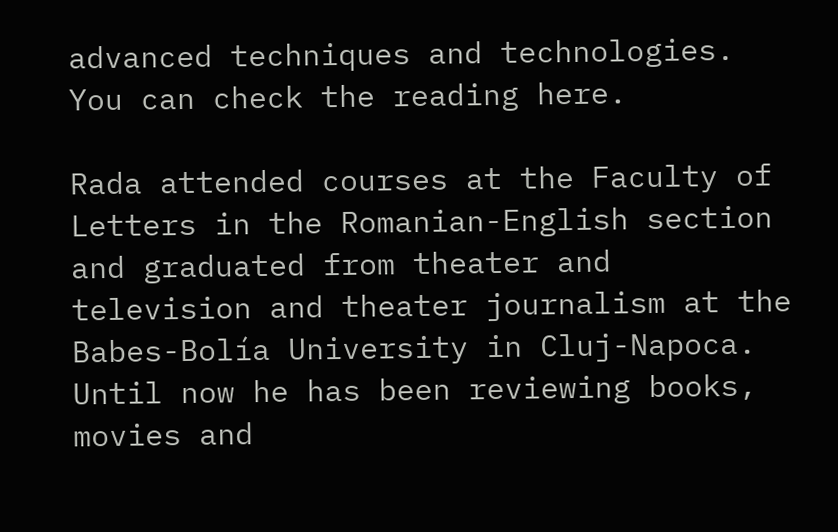advanced techniques and technologies. You can check the reading here.

Rada attended courses at the Faculty of Letters in the Romanian-English section and graduated from theater and television and theater journalism at the Babes-Bolía University in Cluj-Napoca. Until now he has been reviewing books, movies and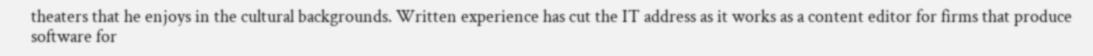theaters that he enjoys in the cultural backgrounds. Written experience has cut the IT address as it works as a content editor for firms that produce software for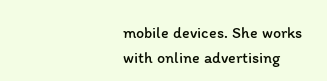mobile devices. She works with online advertising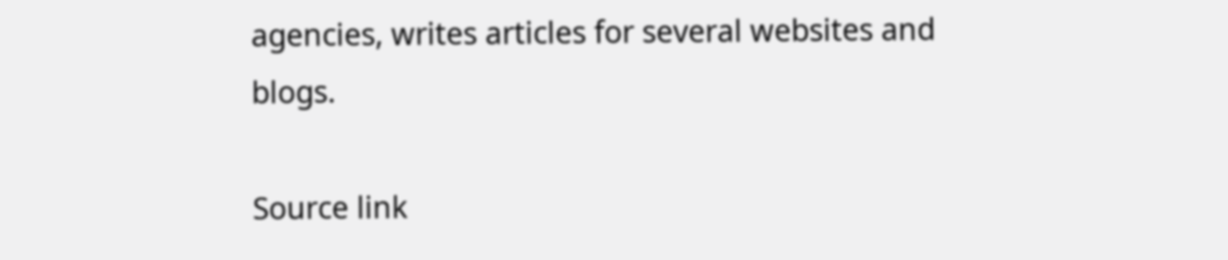agencies, writes articles for several websites and blogs.

Source link